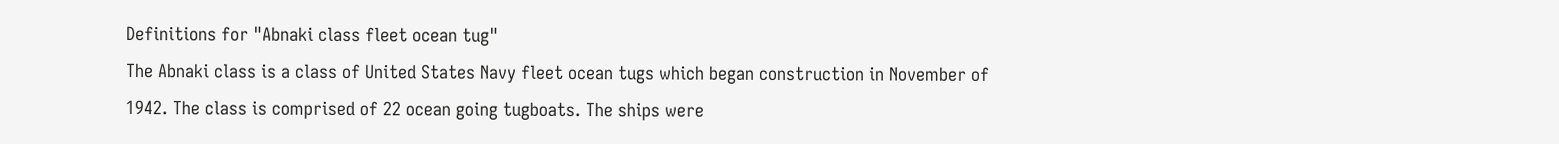Definitions for "Abnaki class fleet ocean tug"
The Abnaki class is a class of United States Navy fleet ocean tugs which began construction in November of 1942. The class is comprised of 22 ocean going tugboats. The ships were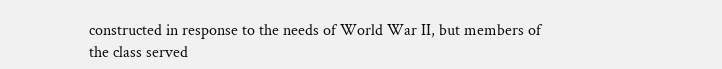constructed in response to the needs of World War II, but members of the class served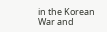in the Korean War and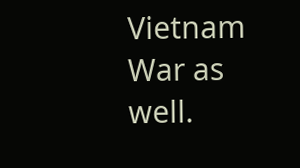Vietnam War as well.